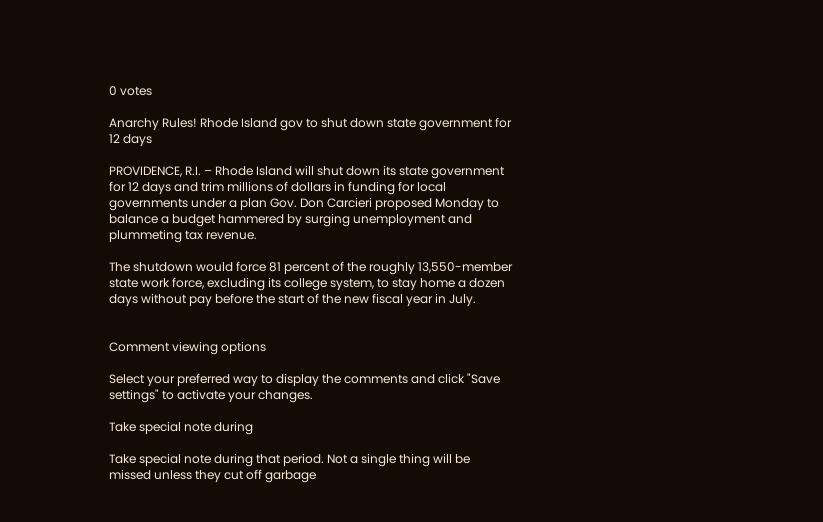0 votes

Anarchy Rules! Rhode Island gov to shut down state government for 12 days

PROVIDENCE, R.I. – Rhode Island will shut down its state government for 12 days and trim millions of dollars in funding for local governments under a plan Gov. Don Carcieri proposed Monday to balance a budget hammered by surging unemployment and plummeting tax revenue.

The shutdown would force 81 percent of the roughly 13,550-member state work force, excluding its college system, to stay home a dozen days without pay before the start of the new fiscal year in July.


Comment viewing options

Select your preferred way to display the comments and click "Save settings" to activate your changes.

Take special note during

Take special note during that period. Not a single thing will be missed unless they cut off garbage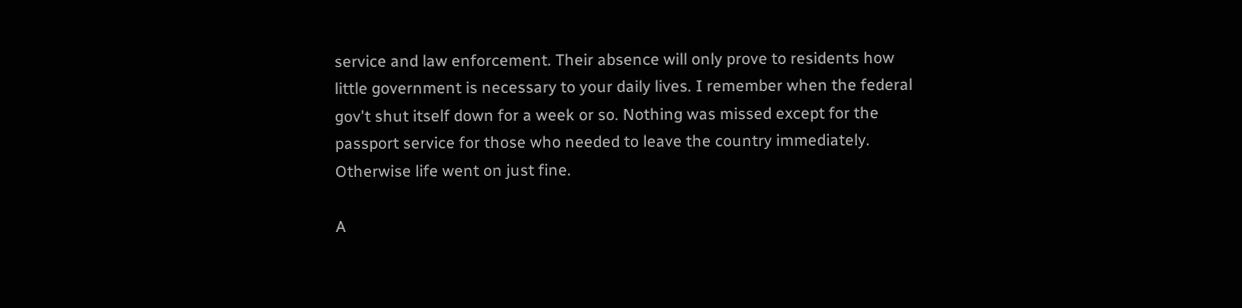service and law enforcement. Their absence will only prove to residents how little government is necessary to your daily lives. I remember when the federal gov't shut itself down for a week or so. Nothing was missed except for the passport service for those who needed to leave the country immediately. Otherwise life went on just fine.

A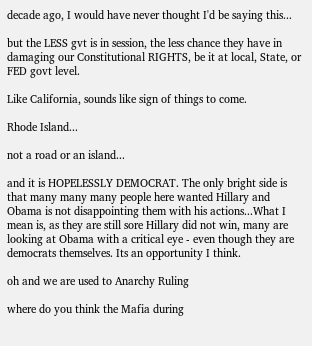decade ago, I would have never thought I'd be saying this...

but the LESS gvt is in session, the less chance they have in damaging our Constitutional RIGHTS, be it at local, State, or FED govt level.

Like California, sounds like sign of things to come.

Rhode Island...

not a road or an island...

and it is HOPELESSLY DEMOCRAT. The only bright side is that many many many people here wanted Hillary and Obama is not disappointing them with his actions...What I mean is, as they are still sore Hillary did not win, many are looking at Obama with a critical eye - even though they are democrats themselves. Its an opportunity I think.

oh and we are used to Anarchy Ruling

where do you think the Mafia during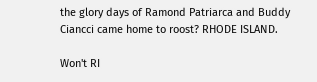the glory days of Ramond Patriarca and Buddy Ciancci came home to roost? RHODE ISLAND.

Won't RI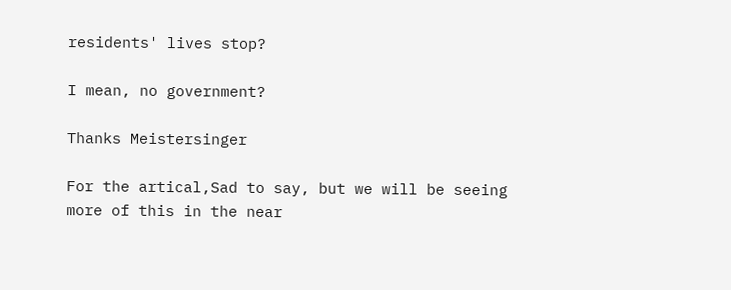residents' lives stop?

I mean, no government?

Thanks Meistersinger

For the artical,Sad to say, but we will be seeing more of this in the near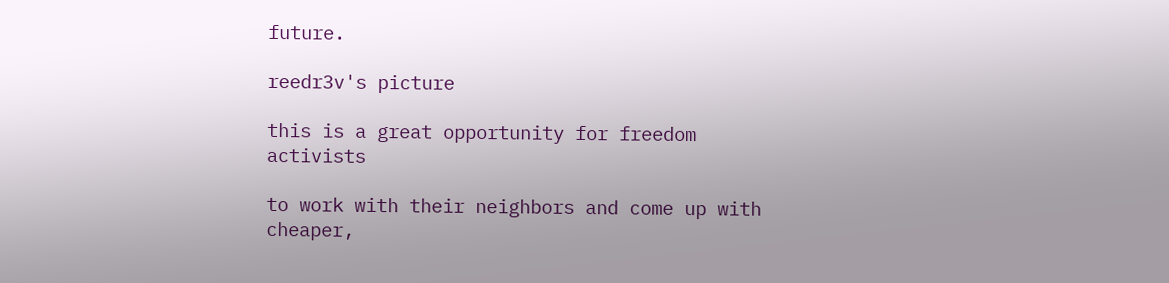future.

reedr3v's picture

this is a great opportunity for freedom activists

to work with their neighbors and come up with cheaper,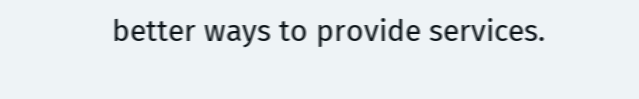better ways to provide services.